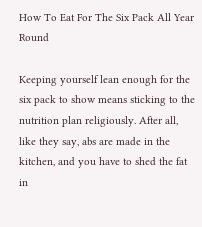How To Eat For The Six Pack All Year Round

Keeping yourself lean enough for the six pack to show means sticking to the nutrition plan religiously. After all, like they say, abs are made in the kitchen, and you have to shed the fat in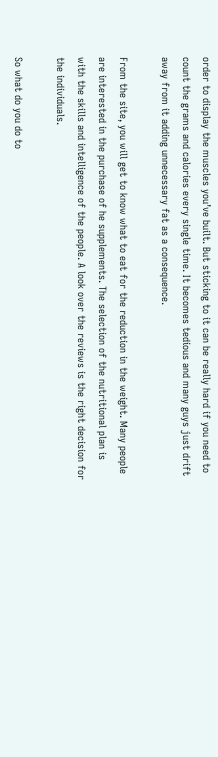order to display the muscles you’ve built. But sticking to it can be really hard if you need to count the grams and calories every single time. It becomes tedious and many guys just drift away from it adding unnecessary fat as a consequence.

From the site, you will get to know what to eat for the reduction in the weight. Many people are interested in the purchase of he supplements. The selection of the nutritional plan is with the skills and intelligence of the people. A look over the reviews is the right decision for the individuals.

So what do you do to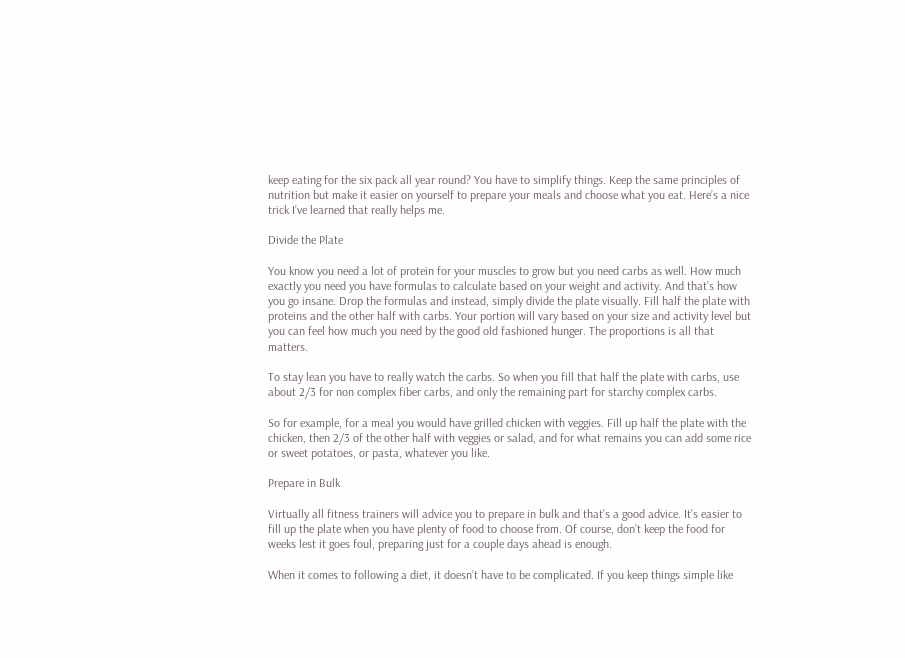keep eating for the six pack all year round? You have to simplify things. Keep the same principles of nutrition but make it easier on yourself to prepare your meals and choose what you eat. Here’s a nice trick I’ve learned that really helps me.

Divide the Plate

You know you need a lot of protein for your muscles to grow but you need carbs as well. How much exactly you need you have formulas to calculate based on your weight and activity. And that’s how you go insane. Drop the formulas and instead, simply divide the plate visually. Fill half the plate with proteins and the other half with carbs. Your portion will vary based on your size and activity level but you can feel how much you need by the good old fashioned hunger. The proportions is all that matters.

To stay lean you have to really watch the carbs. So when you fill that half the plate with carbs, use about 2/3 for non complex fiber carbs, and only the remaining part for starchy complex carbs.

So for example, for a meal you would have grilled chicken with veggies. Fill up half the plate with the chicken, then 2/3 of the other half with veggies or salad, and for what remains you can add some rice or sweet potatoes, or pasta, whatever you like.

Prepare in Bulk

Virtually all fitness trainers will advice you to prepare in bulk and that’s a good advice. It’s easier to fill up the plate when you have plenty of food to choose from. Of course, don’t keep the food for weeks lest it goes foul, preparing just for a couple days ahead is enough.

When it comes to following a diet, it doesn’t have to be complicated. If you keep things simple like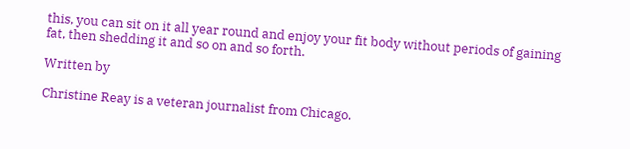this, you can sit on it all year round and enjoy your fit body without periods of gaining fat, then shedding it and so on and so forth.

Written by

Christine Reay is a veteran journalist from Chicago.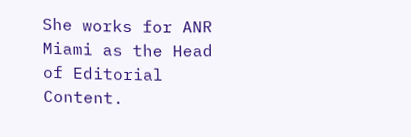She works for ANR Miami as the Head of Editorial Content.